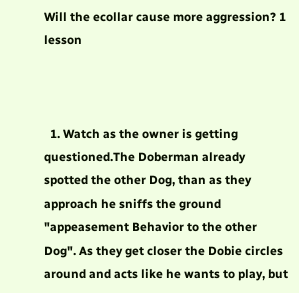Will the ecollar cause more aggression? 1 lesson



  1. Watch as the owner is getting questioned.The Doberman already spotted the other Dog, than as they approach he sniffs the ground "appeasement Behavior to the other Dog". As they get closer the Dobie circles around and acts like he wants to play, but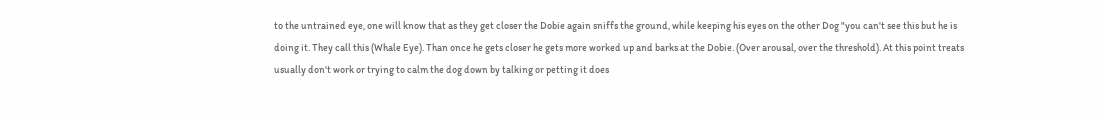to the untrained eye, one will know that as they get closer the Dobie again sniffs the ground, while keeping his eyes on the other Dog "you can't see this but he is doing it. They call this (Whale Eye). Than once he gets closer he gets more worked up and barks at the Dobie. (Over arousal, over the threshold). At this point treats usually don't work or trying to calm the dog down by talking or petting it does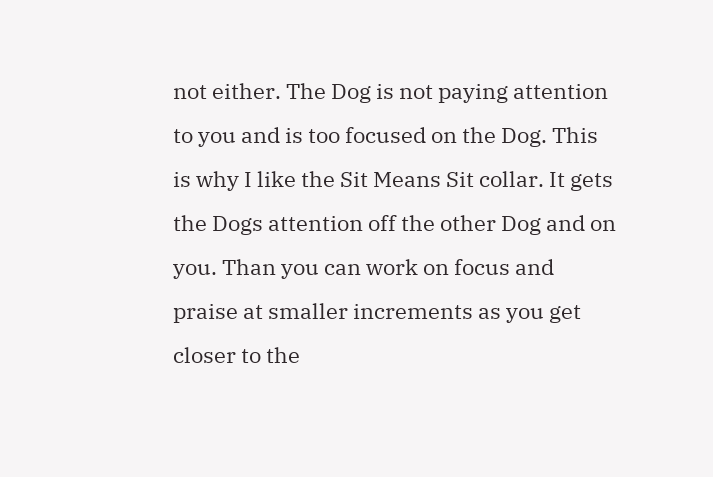not either. The Dog is not paying attention to you and is too focused on the Dog. This is why I like the Sit Means Sit collar. It gets the Dogs attention off the other Dog and on you. Than you can work on focus and praise at smaller increments as you get closer to the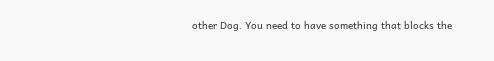other Dog. You need to have something that blocks the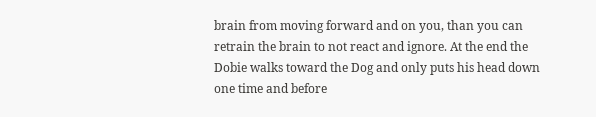brain from moving forward and on you, than you can retrain the brain to not react and ignore. At the end the Dobie walks toward the Dog and only puts his head down one time and before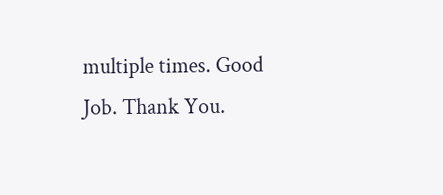multiple times. Good Job. Thank You.